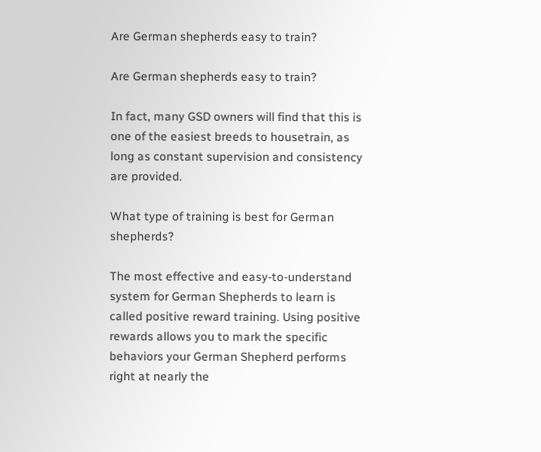Are German shepherds easy to train?

Are German shepherds easy to train?

In fact, many GSD owners will find that this is one of the easiest breeds to housetrain, as long as constant supervision and consistency are provided.

What type of training is best for German shepherds?

The most effective and easy-to-understand system for German Shepherds to learn is called positive reward training. Using positive rewards allows you to mark the specific behaviors your German Shepherd performs right at nearly the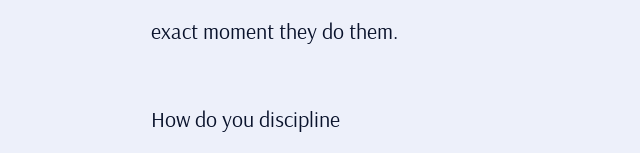exact moment they do them.

How do you discipline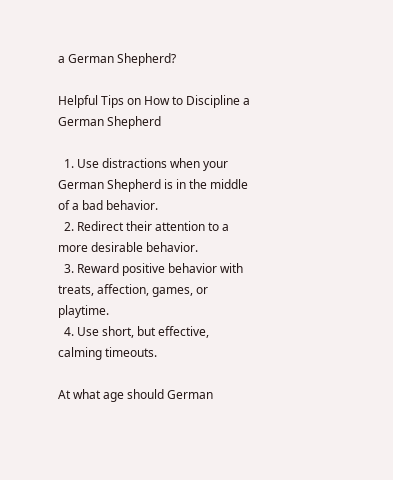a German Shepherd?

Helpful Tips on How to Discipline a German Shepherd

  1. Use distractions when your German Shepherd is in the middle of a bad behavior.
  2. Redirect their attention to a more desirable behavior.
  3. Reward positive behavior with treats, affection, games, or playtime.
  4. Use short, but effective, calming timeouts.

At what age should German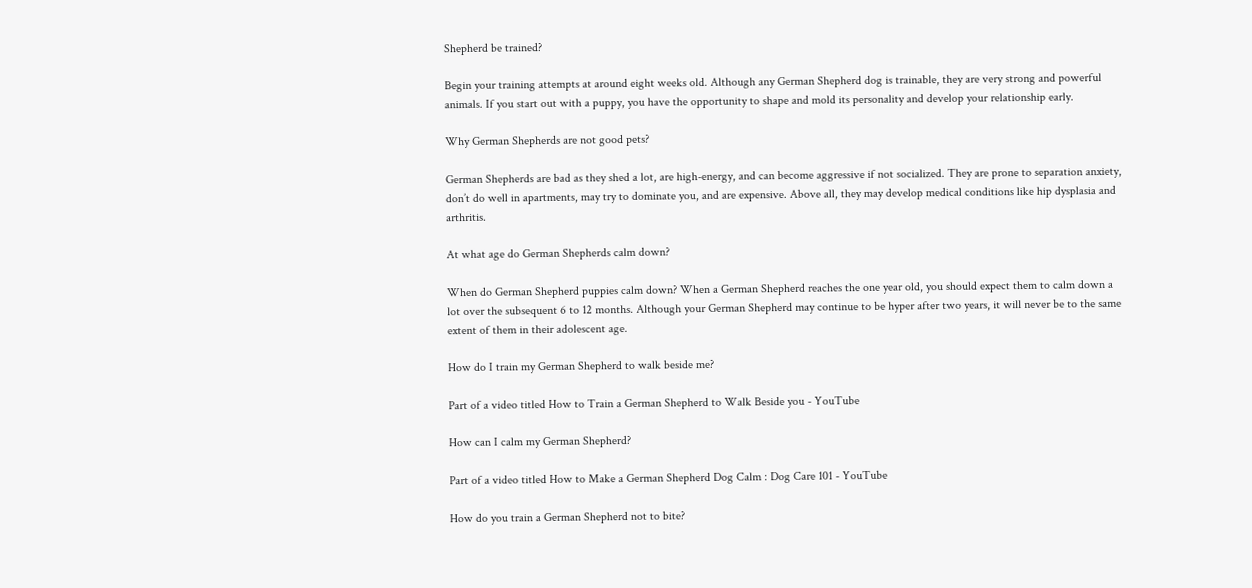Shepherd be trained?

Begin your training attempts at around eight weeks old. Although any German Shepherd dog is trainable, they are very strong and powerful animals. If you start out with a puppy, you have the opportunity to shape and mold its personality and develop your relationship early.

Why German Shepherds are not good pets?

German Shepherds are bad as they shed a lot, are high-energy, and can become aggressive if not socialized. They are prone to separation anxiety, don’t do well in apartments, may try to dominate you, and are expensive. Above all, they may develop medical conditions like hip dysplasia and arthritis.

At what age do German Shepherds calm down?

When do German Shepherd puppies calm down? When a German Shepherd reaches the one year old, you should expect them to calm down a lot over the subsequent 6 to 12 months. Although your German Shepherd may continue to be hyper after two years, it will never be to the same extent of them in their adolescent age.

How do I train my German Shepherd to walk beside me?

Part of a video titled How to Train a German Shepherd to Walk Beside you - YouTube

How can I calm my German Shepherd?

Part of a video titled How to Make a German Shepherd Dog Calm : Dog Care 101 - YouTube

How do you train a German Shepherd not to bite?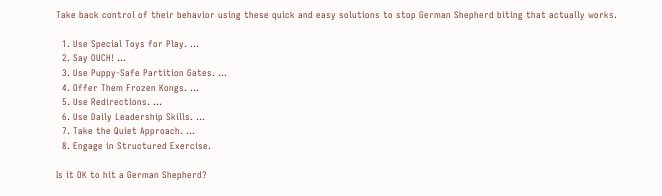Take back control of their behavior using these quick and easy solutions to stop German Shepherd biting that actually works.

  1. Use Special Toys for Play. …
  2. Say OUCH! …
  3. Use Puppy-Safe Partition Gates. …
  4. Offer Them Frozen Kongs. …
  5. Use Redirections. …
  6. Use Daily Leadership Skills. …
  7. Take the Quiet Approach. …
  8. Engage in Structured Exercise.

Is it OK to hit a German Shepherd?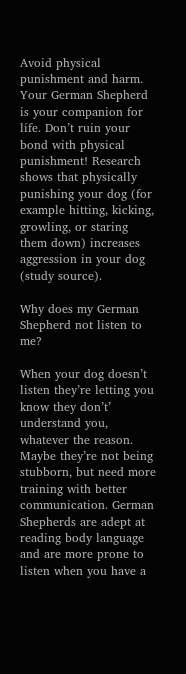Avoid physical punishment and harm. Your German Shepherd is your companion for life. Don’t ruin your bond with physical punishment! Research shows that physically punishing your dog (for example hitting, kicking, growling, or staring them down) increases aggression in your dog (study source).

Why does my German Shepherd not listen to me?

When your dog doesn’t listen they’re letting you know they don’t’ understand you, whatever the reason. Maybe they’re not being stubborn, but need more training with better communication. German Shepherds are adept at reading body language and are more prone to listen when you have a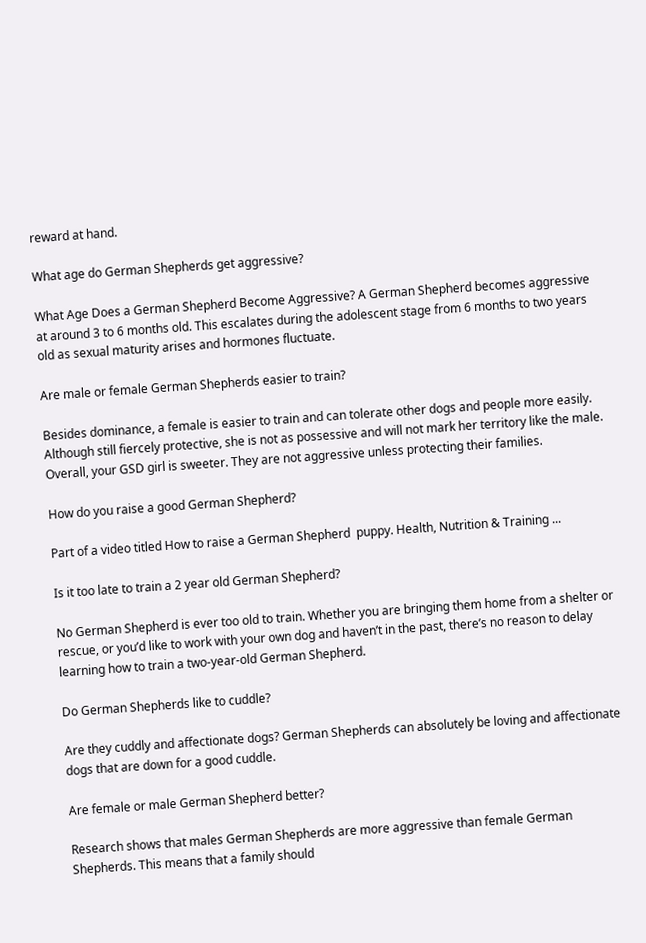reward at hand.

What age do German Shepherds get aggressive?

What Age Does a German Shepherd Become Aggressive? A German Shepherd becomes aggressive at around 3 to 6 months old. This escalates during the adolescent stage from 6 months to two years old as sexual maturity arises and hormones fluctuate.

Are male or female German Shepherds easier to train?

Besides dominance, a female is easier to train and can tolerate other dogs and people more easily. Although still fiercely protective, she is not as possessive and will not mark her territory like the male. Overall, your GSD girl is sweeter. They are not aggressive unless protecting their families.

How do you raise a good German Shepherd?

Part of a video titled How to raise a German Shepherd  puppy. Health, Nutrition & Training ...

Is it too late to train a 2 year old German Shepherd?

No German Shepherd is ever too old to train. Whether you are bringing them home from a shelter or rescue, or you’d like to work with your own dog and haven’t in the past, there’s no reason to delay learning how to train a two-year-old German Shepherd.

Do German Shepherds like to cuddle?

Are they cuddly and affectionate dogs? German Shepherds can absolutely be loving and affectionate dogs that are down for a good cuddle.

Are female or male German Shepherd better?

Research shows that males German Shepherds are more aggressive than female German Shepherds. This means that a family should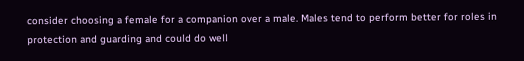consider choosing a female for a companion over a male. Males tend to perform better for roles in protection and guarding and could do well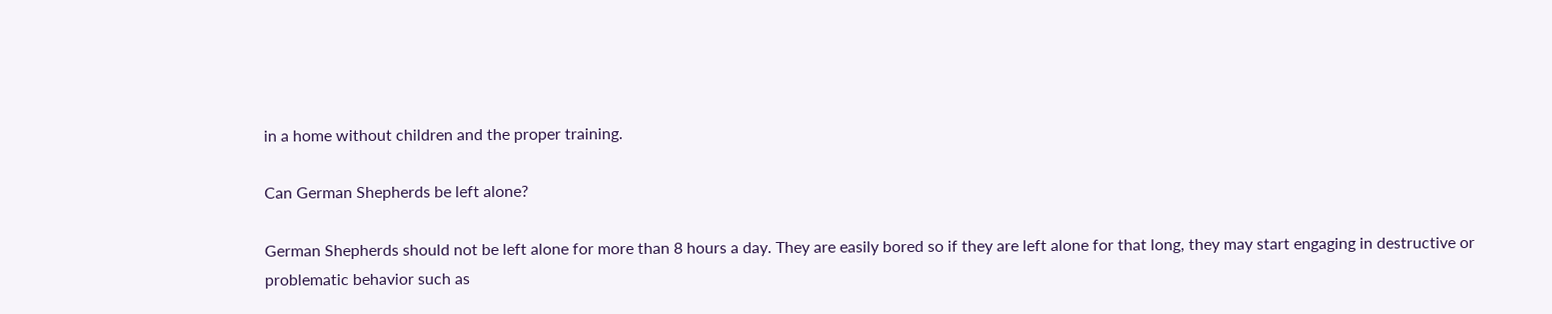in a home without children and the proper training.

Can German Shepherds be left alone?

German Shepherds should not be left alone for more than 8 hours a day. They are easily bored so if they are left alone for that long, they may start engaging in destructive or problematic behavior such as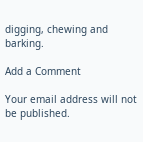digging, chewing and barking.

Add a Comment

Your email address will not be published.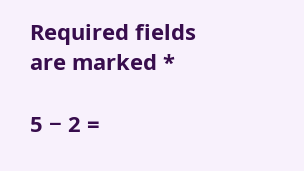Required fields are marked *

5 − 2 =